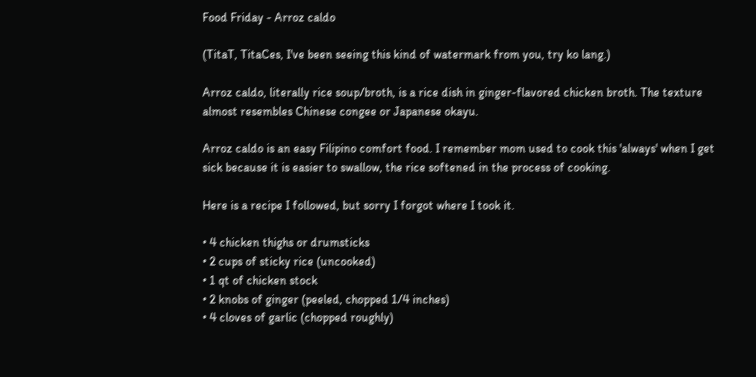Food Friday - Arroz caldo

(TitaT, TitaCes, I've been seeing this kind of watermark from you, try ko lang.)

Arroz caldo, literally rice soup/broth, is a rice dish in ginger-flavored chicken broth. The texture almost resembles Chinese congee or Japanese okayu.

Arroz caldo is an easy Filipino comfort food. I remember mom used to cook this 'always' when I get sick because it is easier to swallow, the rice softened in the process of cooking.

Here is a recipe I followed, but sorry I forgot where I took it.

• 4 chicken thighs or drumsticks
• 2 cups of sticky rice (uncooked)
• 1 qt of chicken stock
• 2 knobs of ginger (peeled, chopped 1/4 inches)
• 4 cloves of garlic (chopped roughly)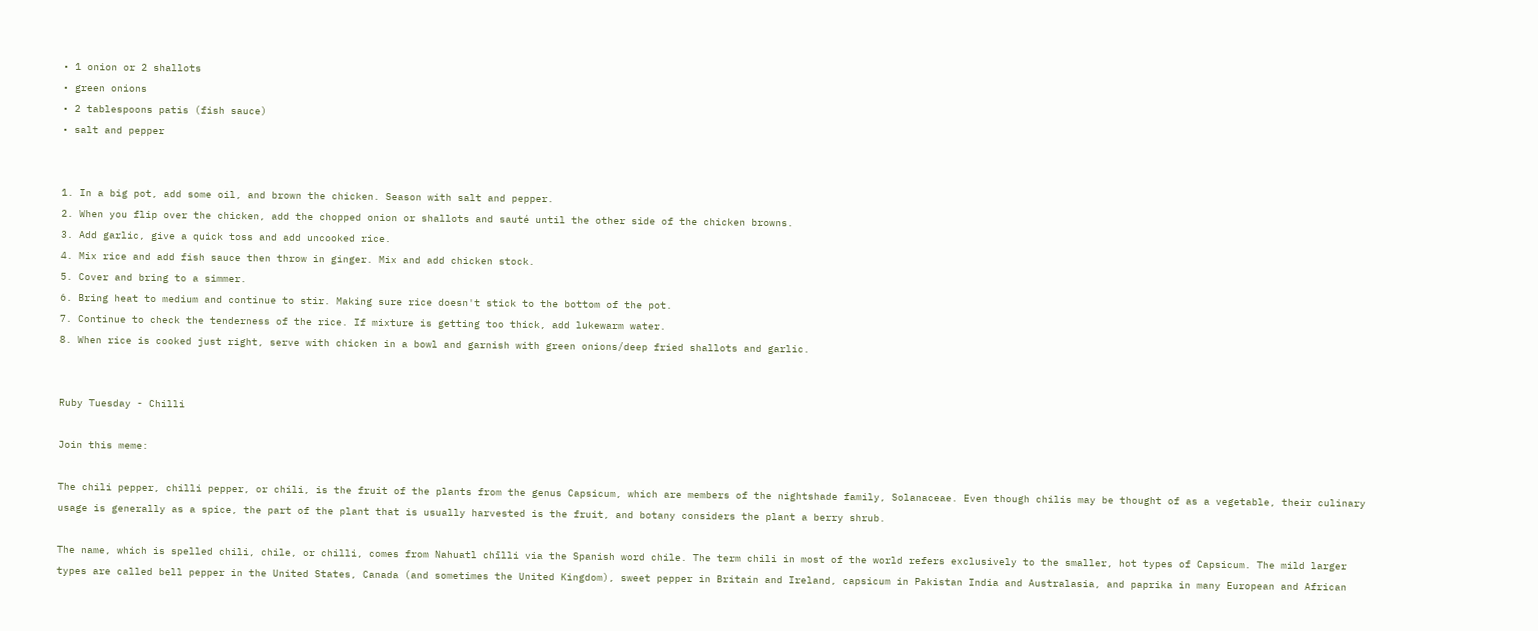• 1 onion or 2 shallots
• green onions
• 2 tablespoons patis (fish sauce)
• salt and pepper


1. In a big pot, add some oil, and brown the chicken. Season with salt and pepper.
2. When you flip over the chicken, add the chopped onion or shallots and sauté until the other side of the chicken browns.
3. Add garlic, give a quick toss and add uncooked rice.
4. Mix rice and add fish sauce then throw in ginger. Mix and add chicken stock.
5. Cover and bring to a simmer.
6. Bring heat to medium and continue to stir. Making sure rice doesn't stick to the bottom of the pot.
7. Continue to check the tenderness of the rice. If mixture is getting too thick, add lukewarm water.
8. When rice is cooked just right, serve with chicken in a bowl and garnish with green onions/deep fried shallots and garlic.


Ruby Tuesday - Chilli

Join this meme:

The chili pepper, chilli pepper, or chili, is the fruit of the plants from the genus Capsicum, which are members of the nightshade family, Solanaceae. Even though chilis may be thought of as a vegetable, their culinary usage is generally as a spice, the part of the plant that is usually harvested is the fruit, and botany considers the plant a berry shrub.

The name, which is spelled chili, chile, or chilli, comes from Nahuatl chīlli via the Spanish word chile. The term chili in most of the world refers exclusively to the smaller, hot types of Capsicum. The mild larger types are called bell pepper in the United States, Canada (and sometimes the United Kingdom), sweet pepper in Britain and Ireland, capsicum in Pakistan India and Australasia, and paprika in many European and African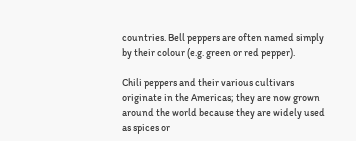countries. Bell peppers are often named simply by their colour (e.g. green or red pepper).

Chili peppers and their various cultivars originate in the Americas; they are now grown around the world because they are widely used as spices or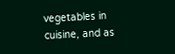vegetables in cuisine, and as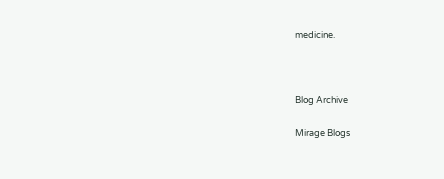medicine.



Blog Archive

Mirage Blogs